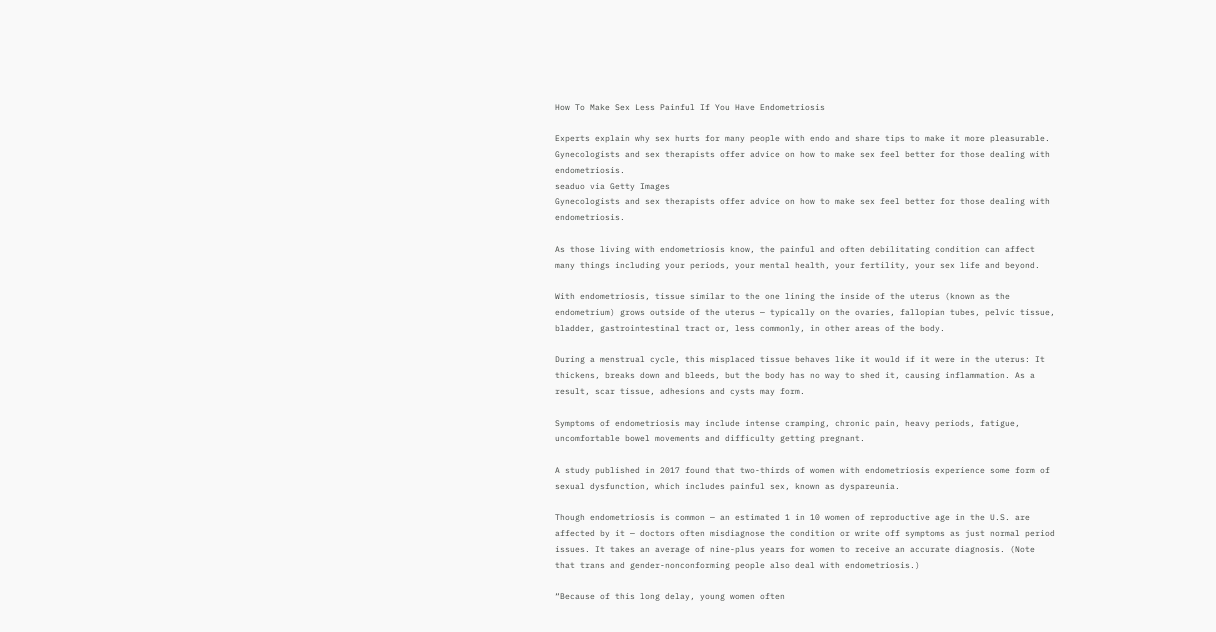How To Make Sex Less Painful If You Have Endometriosis

Experts explain why sex hurts for many people with endo and share tips to make it more pleasurable.
Gynecologists and sex therapists offer advice on how to make sex feel better for those dealing with endometriosis.
seaduo via Getty Images
Gynecologists and sex therapists offer advice on how to make sex feel better for those dealing with endometriosis.

As those living with endometriosis know, the painful and often debilitating condition can affect many things including your periods, your mental health, your fertility, your sex life and beyond.

With endometriosis, tissue similar to the one lining the inside of the uterus (known as the endometrium) grows outside of the uterus — typically on the ovaries, fallopian tubes, pelvic tissue, bladder, gastrointestinal tract or, less commonly, in other areas of the body.

During a menstrual cycle, this misplaced tissue behaves like it would if it were in the uterus: It thickens, breaks down and bleeds, but the body has no way to shed it, causing inflammation. As a result, scar tissue, adhesions and cysts may form.

Symptoms of endometriosis may include intense cramping, chronic pain, heavy periods, fatigue, uncomfortable bowel movements and difficulty getting pregnant.

A study published in 2017 found that two-thirds of women with endometriosis experience some form of sexual dysfunction, which includes painful sex, known as dyspareunia.

Though endometriosis is common — an estimated 1 in 10 women of reproductive age in the U.S. are affected by it — doctors often misdiagnose the condition or write off symptoms as just normal period issues. It takes an average of nine-plus years for women to receive an accurate diagnosis. (Note that trans and gender-nonconforming people also deal with endometriosis.)

“Because of this long delay, young women often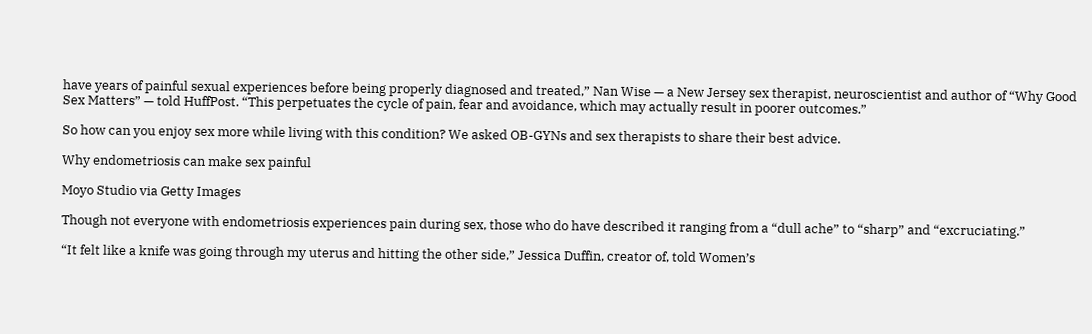have years of painful sexual experiences before being properly diagnosed and treated,” Nan Wise — a New Jersey sex therapist, neuroscientist and author of “Why Good Sex Matters” — told HuffPost. “This perpetuates the cycle of pain, fear and avoidance, which may actually result in poorer outcomes.”

So how can you enjoy sex more while living with this condition? We asked OB-GYNs and sex therapists to share their best advice.

Why endometriosis can make sex painful

Moyo Studio via Getty Images

Though not everyone with endometriosis experiences pain during sex, those who do have described it ranging from a “dull ache” to “sharp” and “excruciating.”

“It felt like a knife was going through my uterus and hitting the other side,” Jessica Duffin, creator of, told Women’s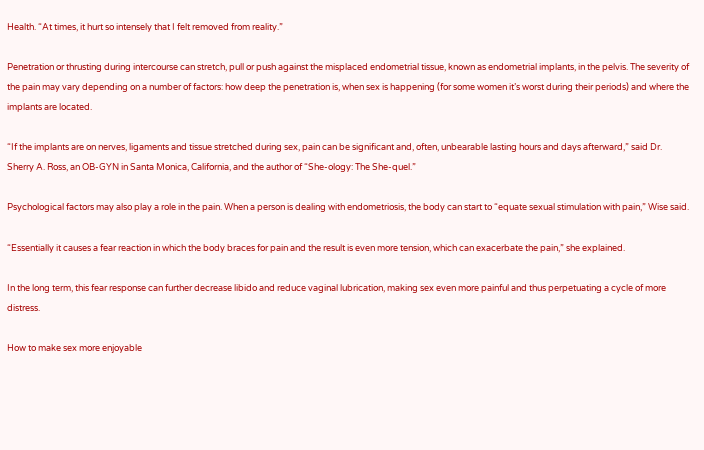Health. “At times, it hurt so intensely that I felt removed from reality.”

Penetration or thrusting during intercourse can stretch, pull or push against the misplaced endometrial tissue, known as endometrial implants, in the pelvis. The severity of the pain may vary depending on a number of factors: how deep the penetration is, when sex is happening (for some women it’s worst during their periods) and where the implants are located.

“If the implants are on nerves, ligaments and tissue stretched during sex, pain can be significant and, often, unbearable lasting hours and days afterward,” said Dr. Sherry A. Ross, an OB-GYN in Santa Monica, California, and the author of “She-ology: The She-quel.”

Psychological factors may also play a role in the pain. When a person is dealing with endometriosis, the body can start to “equate sexual stimulation with pain,” Wise said.

“Essentially it causes a fear reaction in which the body braces for pain and the result is even more tension, which can exacerbate the pain,” she explained.

In the long term, this fear response can further decrease libido and reduce vaginal lubrication, making sex even more painful and thus perpetuating a cycle of more distress.

How to make sex more enjoyable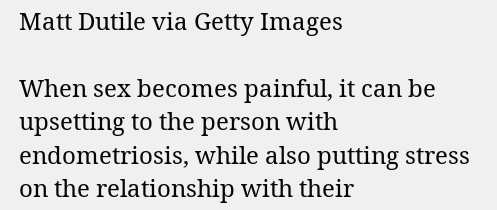Matt Dutile via Getty Images

When sex becomes painful, it can be upsetting to the person with endometriosis, while also putting stress on the relationship with their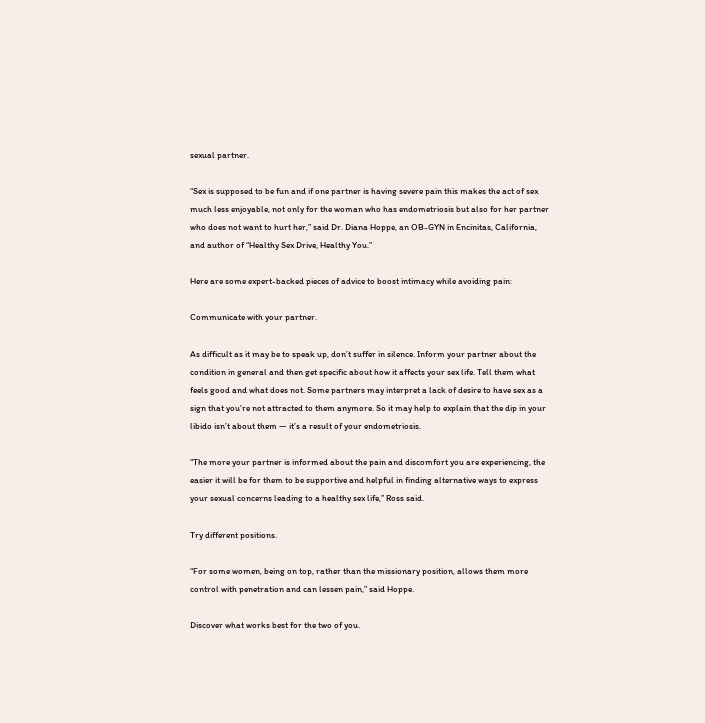sexual partner.

“Sex is supposed to be fun and if one partner is having severe pain this makes the act of sex much less enjoyable, not only for the woman who has endometriosis but also for her partner who does not want to hurt her,” said Dr. Diana Hoppe, an OB-GYN in Encinitas, California, and author of “Healthy Sex Drive, Healthy You.”

Here are some expert-backed pieces of advice to boost intimacy while avoiding pain:

Communicate with your partner.

As difficult as it may be to speak up, don’t suffer in silence. Inform your partner about the condition in general and then get specific about how it affects your sex life. Tell them what feels good and what does not. Some partners may interpret a lack of desire to have sex as a sign that you’re not attracted to them anymore. So it may help to explain that the dip in your libido isn’t about them — it’s a result of your endometriosis.

“The more your partner is informed about the pain and discomfort you are experiencing, the easier it will be for them to be supportive and helpful in finding alternative ways to express your sexual concerns leading to a healthy sex life,” Ross said.

Try different positions.

“For some women, being on top, rather than the missionary position, allows them more control with penetration and can lessen pain,” said Hoppe.

Discover what works best for the two of you.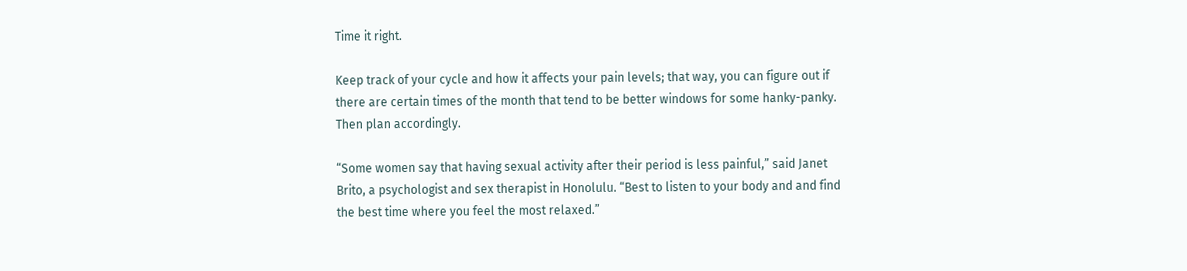Time it right.

Keep track of your cycle and how it affects your pain levels; that way, you can figure out if there are certain times of the month that tend to be better windows for some hanky-panky. Then plan accordingly.

“Some women say that having sexual activity after their period is less painful,” said Janet Brito, a psychologist and sex therapist in Honolulu. “Best to listen to your body and and find the best time where you feel the most relaxed.”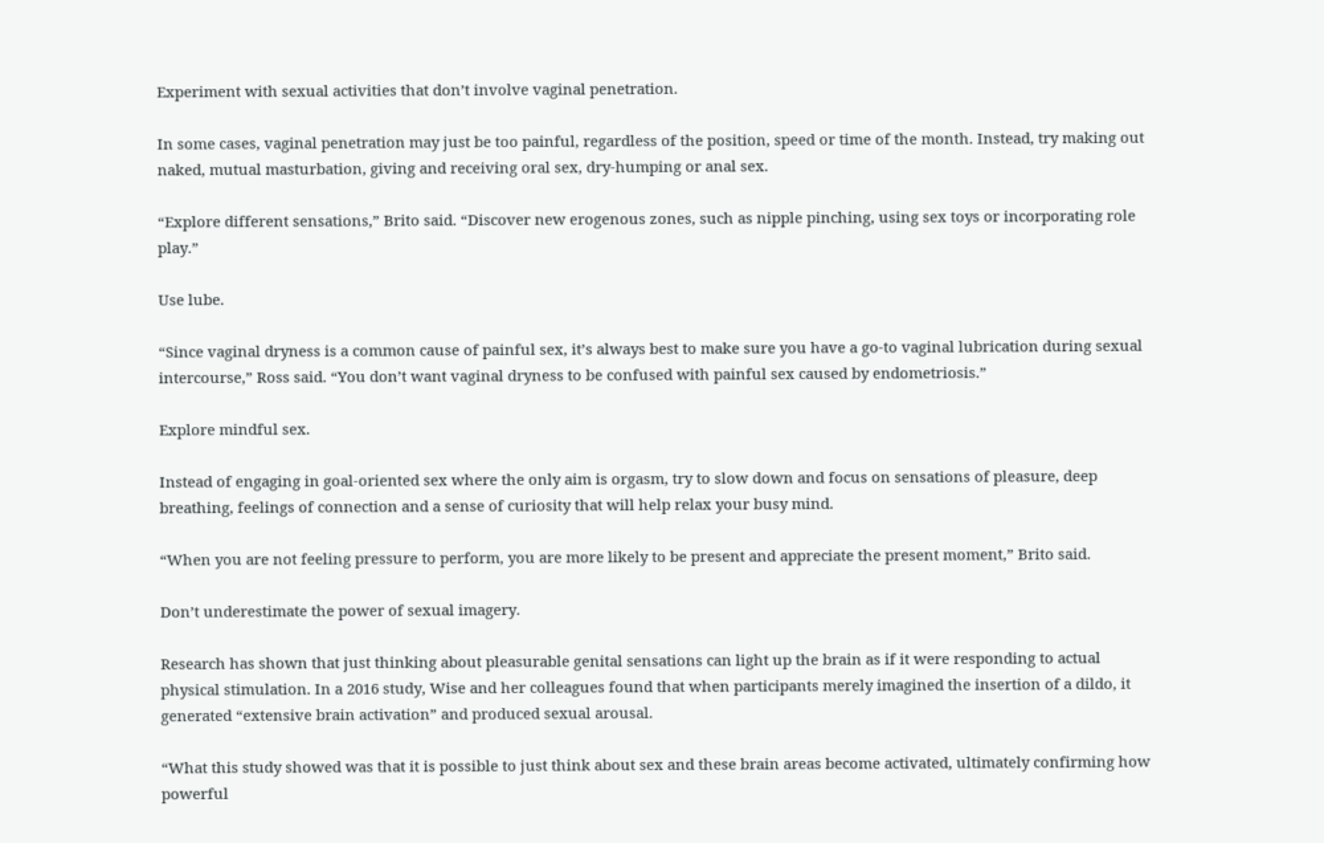Experiment with sexual activities that don’t involve vaginal penetration.

In some cases, vaginal penetration may just be too painful, regardless of the position, speed or time of the month. Instead, try making out naked, mutual masturbation, giving and receiving oral sex, dry-humping or anal sex.

“Explore different sensations,” Brito said. “Discover new erogenous zones, such as nipple pinching, using sex toys or incorporating role play.”

Use lube.

“Since vaginal dryness is a common cause of painful sex, it’s always best to make sure you have a go-to vaginal lubrication during sexual intercourse,” Ross said. “You don’t want vaginal dryness to be confused with painful sex caused by endometriosis.”

Explore mindful sex.

Instead of engaging in goal-oriented sex where the only aim is orgasm, try to slow down and focus on sensations of pleasure, deep breathing, feelings of connection and a sense of curiosity that will help relax your busy mind.

“When you are not feeling pressure to perform, you are more likely to be present and appreciate the present moment,” Brito said.

Don’t underestimate the power of sexual imagery.

Research has shown that just thinking about pleasurable genital sensations can light up the brain as if it were responding to actual physical stimulation. In a 2016 study, Wise and her colleagues found that when participants merely imagined the insertion of a dildo, it generated “extensive brain activation” and produced sexual arousal.

“What this study showed was that it is possible to just think about sex and these brain areas become activated, ultimately confirming how powerful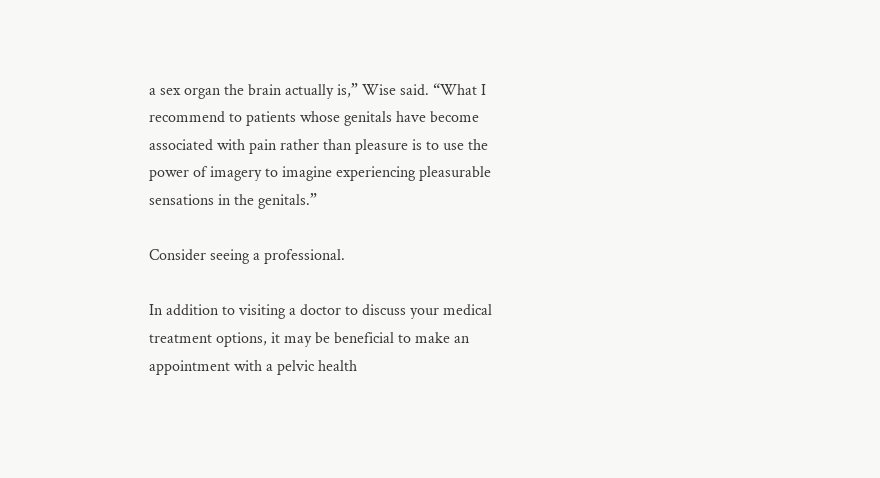a sex organ the brain actually is,” Wise said. “What I recommend to patients whose genitals have become associated with pain rather than pleasure is to use the power of imagery to imagine experiencing pleasurable sensations in the genitals.”

Consider seeing a professional.

In addition to visiting a doctor to discuss your medical treatment options, it may be beneficial to make an appointment with a pelvic health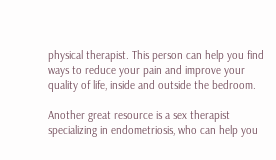physical therapist. This person can help you find ways to reduce your pain and improve your quality of life, inside and outside the bedroom.

Another great resource is a sex therapist specializing in endometriosis, who can help you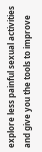explore less painful sexual activities and give you the tools to improve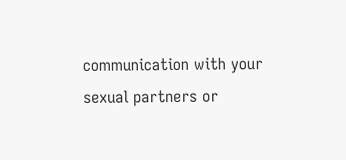communication with your sexual partners or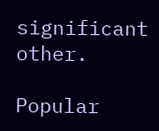significant other.

Popular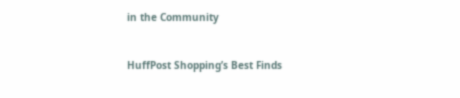in the Community


HuffPost Shopping’s Best Finds